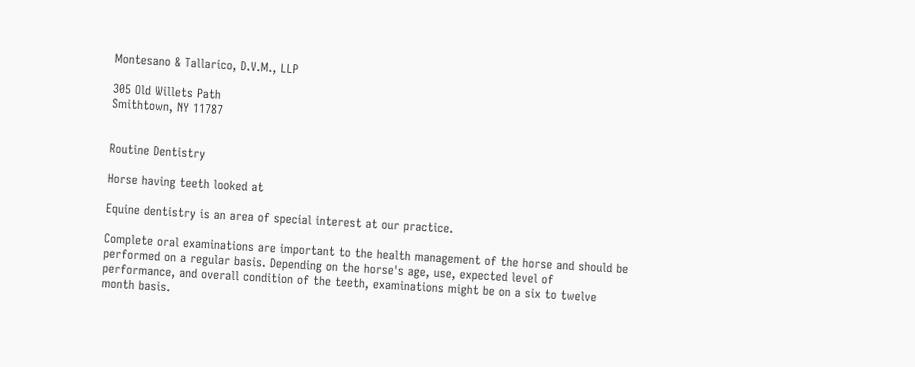Montesano & Tallarico, D.V.M., LLP

305 Old Willets Path
Smithtown, NY 11787


Routine Dentistry

Horse having teeth looked at

Equine dentistry is an area of special interest at our practice.

Complete oral examinations are important to the health management of the horse and should be performed on a regular basis. Depending on the horse's age, use, expected level of performance, and overall condition of the teeth, examinations might be on a six to twelve month basis.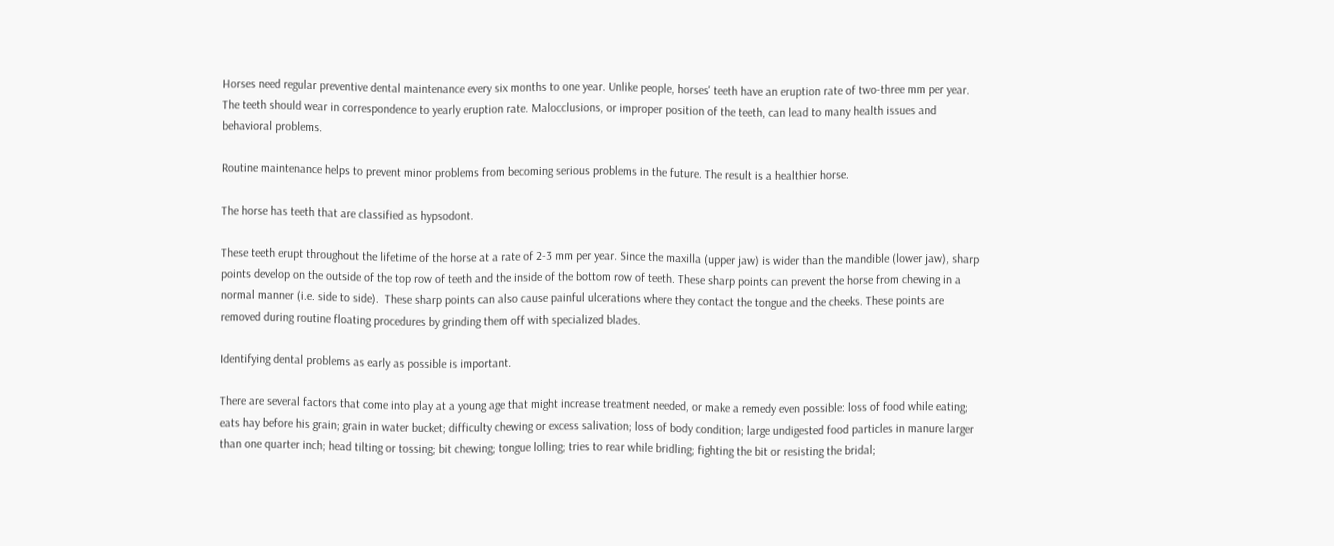Horses need regular preventive dental maintenance every six months to one year. Unlike people, horses' teeth have an eruption rate of two-three mm per year. The teeth should wear in correspondence to yearly eruption rate. Malocclusions, or improper position of the teeth, can lead to many health issues and behavioral problems.

Routine maintenance helps to prevent minor problems from becoming serious problems in the future. The result is a healthier horse.

The horse has teeth that are classified as hypsodont.

These teeth erupt throughout the lifetime of the horse at a rate of 2-3 mm per year. Since the maxilla (upper jaw) is wider than the mandible (lower jaw), sharp points develop on the outside of the top row of teeth and the inside of the bottom row of teeth. These sharp points can prevent the horse from chewing in a normal manner (i.e. side to side).  These sharp points can also cause painful ulcerations where they contact the tongue and the cheeks. These points are removed during routine floating procedures by grinding them off with specialized blades.

Identifying dental problems as early as possible is important.

There are several factors that come into play at a young age that might increase treatment needed, or make a remedy even possible: loss of food while eating; eats hay before his grain; grain in water bucket; difficulty chewing or excess salivation; loss of body condition; large undigested food particles in manure larger than one quarter inch; head tilting or tossing; bit chewing; tongue lolling; tries to rear while bridling; fighting the bit or resisting the bridal;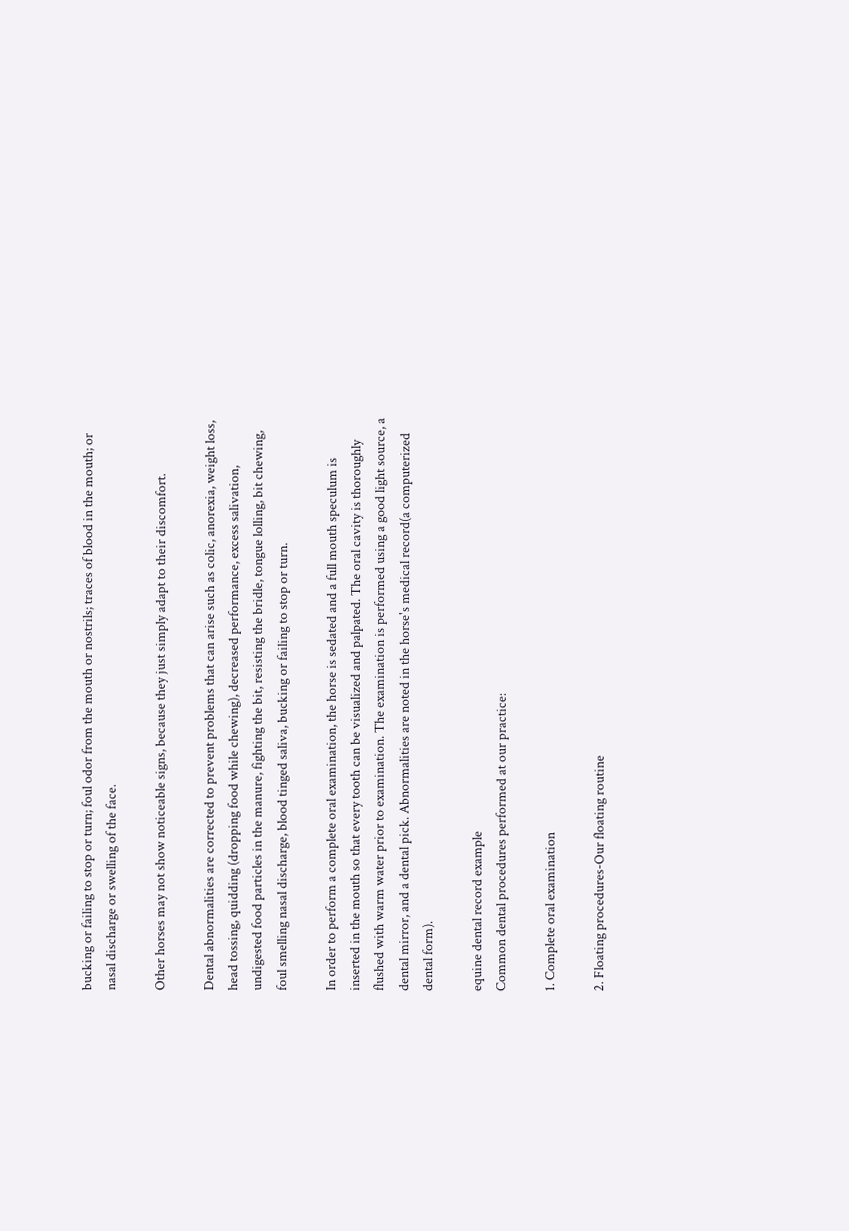bucking or failing to stop or turn; foul odor from the mouth or nostrils; traces of blood in the mouth; or nasal discharge or swelling of the face.

Other horses may not show noticeable signs, because they just simply adapt to their discomfort.

Dental abnormalities are corrected to prevent problems that can arise such as colic, anorexia, weight loss, head tossing, quidding (dropping food while chewing), decreased performance, excess salivation, undigested food particles in the manure, fighting the bit, resisting the bridle, tongue lolling, bit chewing, foul smelling nasal discharge, blood tinged saliva, bucking or failing to stop or turn.

In order to perform a complete oral examination, the horse is sedated and a full mouth speculum is inserted in the mouth so that every tooth can be visualized and palpated. The oral cavity is thoroughly flushed with warm water prior to examination. The examination is performed using a good light source, a dental mirror, and a dental pick. Abnormalities are noted in the horse's medical record(a computerized dental form).

equine dental record example
Common dental procedures performed at our practice:

1. Complete oral examination

2. Floating procedures-Our floating routine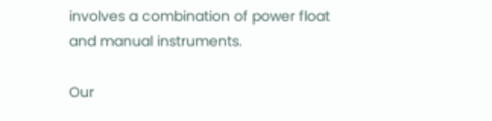involves a combination of power float and manual instruments.

Our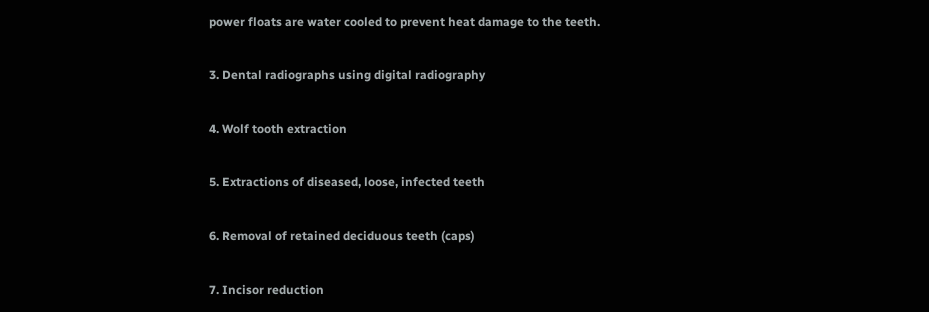power floats are water cooled to prevent heat damage to the teeth.

3. Dental radiographs using digital radiography

4. Wolf tooth extraction

5. Extractions of diseased, loose, infected teeth

6. Removal of retained deciduous teeth (caps)

7. Incisor reduction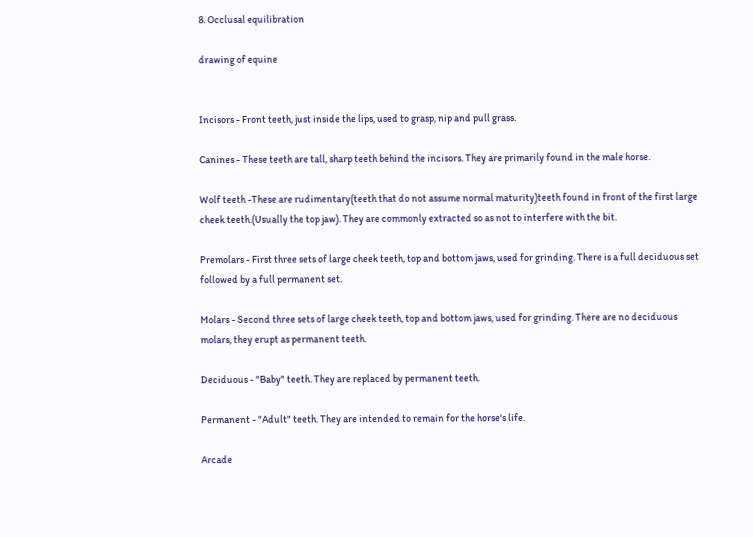8. Occlusal equilibration

drawing of equine


Incisors - Front teeth, just inside the lips, used to grasp, nip and pull grass.

Canines - These teeth are tall, sharp teeth behind the incisors. They are primarily found in the male horse.

Wolf teeth -These are rudimentary(teeth that do not assume normal maturity)teeth found in front of the first large cheek teeth.(Usually the top jaw). They are commonly extracted so as not to interfere with the bit.

Premolars - First three sets of large cheek teeth, top and bottom jaws, used for grinding. There is a full deciduous set followed by a full permanent set.

Molars - Second three sets of large cheek teeth, top and bottom jaws, used for grinding. There are no deciduous molars, they erupt as permanent teeth.

Deciduous - "Baby" teeth. They are replaced by permanent teeth.

Permanent - "Adult" teeth. They are intended to remain for the horse's life.

Arcade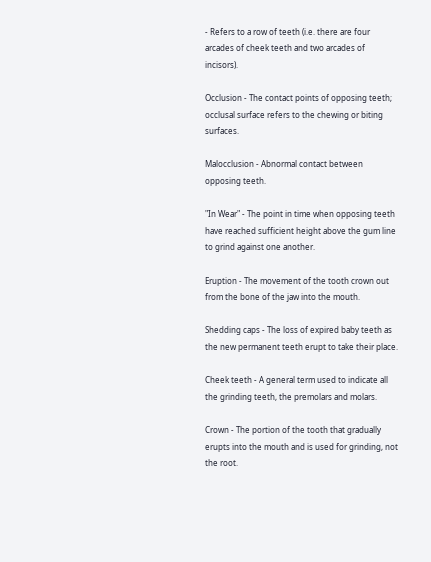- Refers to a row of teeth (i.e. there are four arcades of cheek teeth and two arcades of incisors).

Occlusion - The contact points of opposing teeth; occlusal surface refers to the chewing or biting surfaces.

Malocclusion - Abnormal contact between opposing teeth.

"In Wear" - The point in time when opposing teeth have reached sufficient height above the gum line to grind against one another.

Eruption - The movement of the tooth crown out from the bone of the jaw into the mouth.

Shedding caps - The loss of expired baby teeth as the new permanent teeth erupt to take their place.

Cheek teeth - A general term used to indicate all the grinding teeth, the premolars and molars.

Crown - The portion of the tooth that gradually erupts into the mouth and is used for grinding, not the root.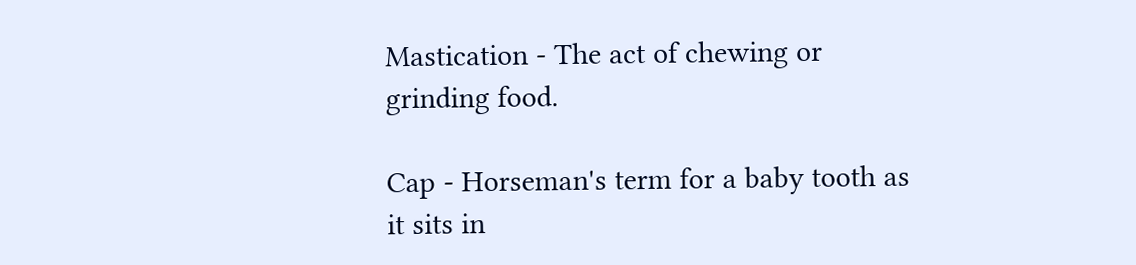Mastication - The act of chewing or grinding food.

Cap - Horseman's term for a baby tooth as it sits in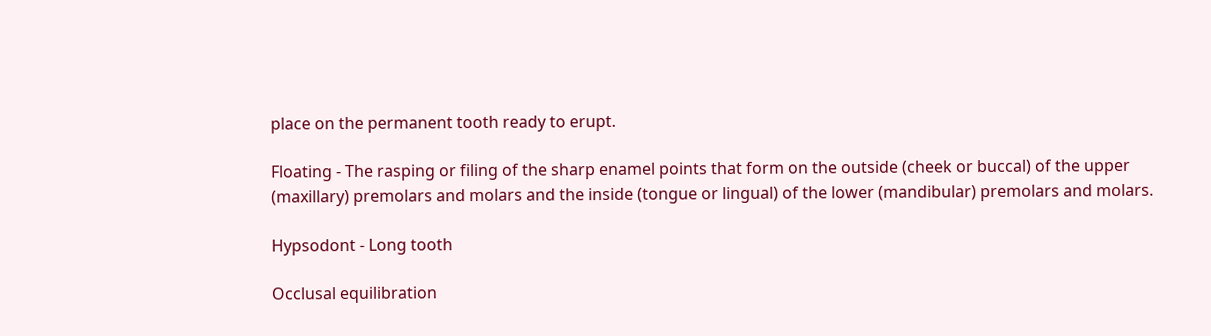place on the permanent tooth ready to erupt.

Floating - The rasping or filing of the sharp enamel points that form on the outside (cheek or buccal) of the upper (maxillary) premolars and molars and the inside (tongue or lingual) of the lower (mandibular) premolars and molars.

Hypsodont - Long tooth

Occlusal equilibration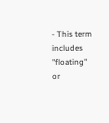- This term includes "floating" or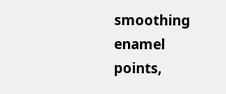smoothing enamel points,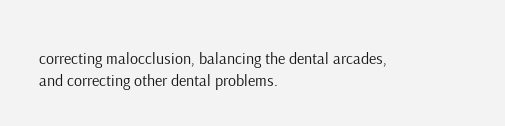correcting malocclusion, balancing the dental arcades, and correcting other dental problems.